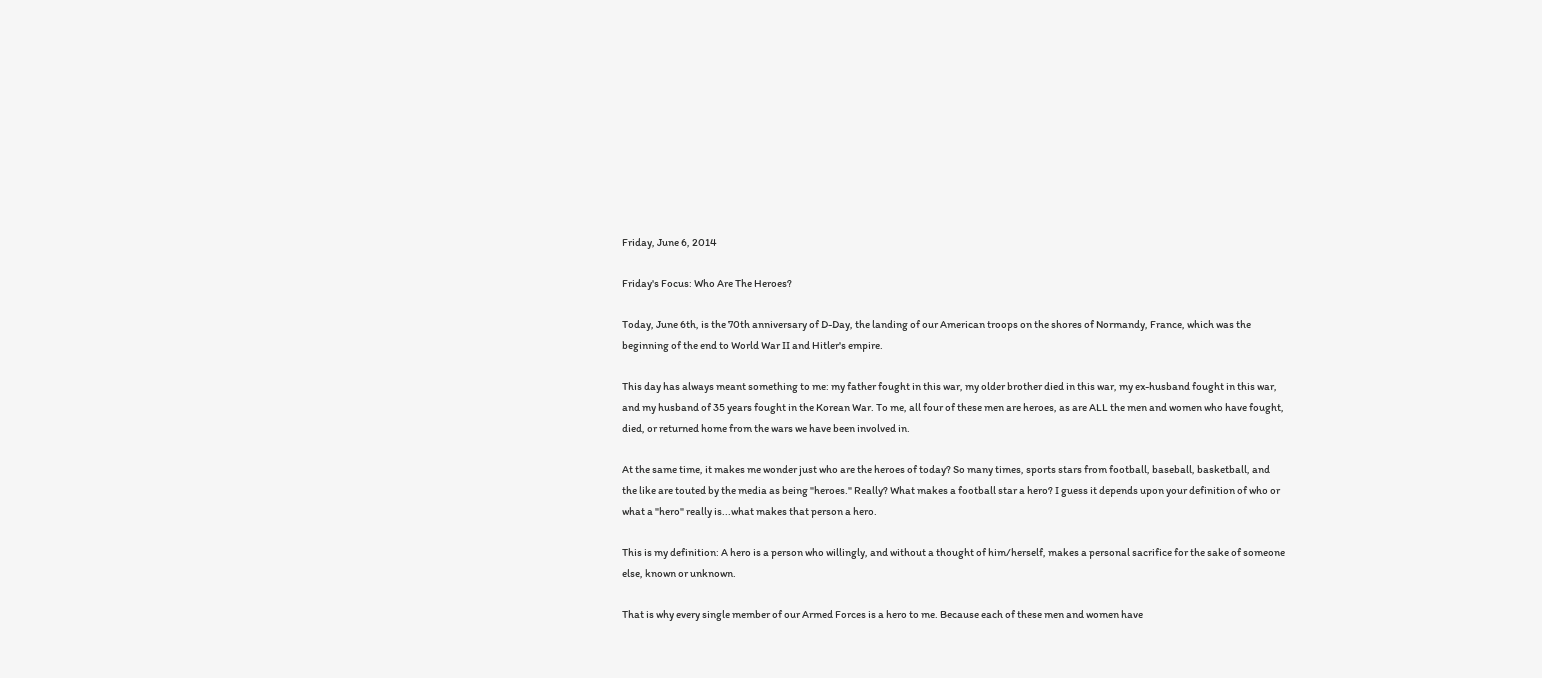Friday, June 6, 2014

Friday's Focus: Who Are The Heroes?

Today, June 6th, is the 70th anniversary of D-Day, the landing of our American troops on the shores of Normandy, France, which was the beginning of the end to World War II and Hitler's empire.

This day has always meant something to me: my father fought in this war, my older brother died in this war, my ex-husband fought in this war, and my husband of 35 years fought in the Korean War. To me, all four of these men are heroes, as are ALL the men and women who have fought, died, or returned home from the wars we have been involved in.

At the same time, it makes me wonder just who are the heroes of today? So many times, sports stars from football, baseball, basketball, and the like are touted by the media as being "heroes." Really? What makes a football star a hero? I guess it depends upon your definition of who or what a "hero" really is...what makes that person a hero.

This is my definition: A hero is a person who willingly, and without a thought of him/herself, makes a personal sacrifice for the sake of someone else, known or unknown.

That is why every single member of our Armed Forces is a hero to me. Because each of these men and women have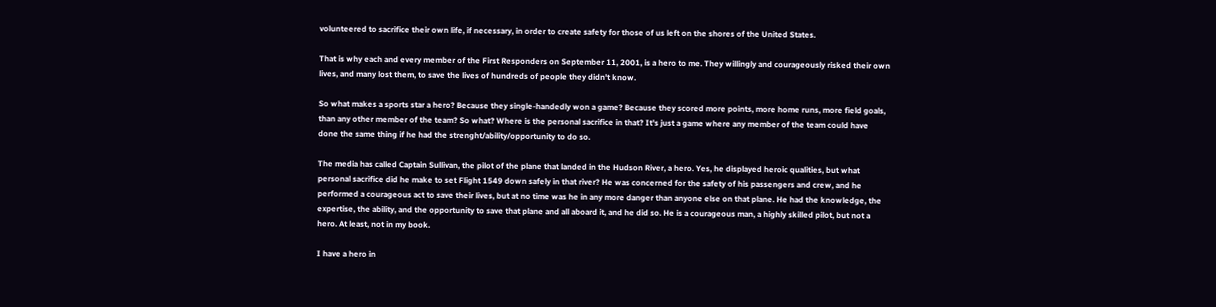volunteered to sacrifice their own life, if necessary, in order to create safety for those of us left on the shores of the United States.

That is why each and every member of the First Responders on September 11, 2001, is a hero to me. They willingly and courageously risked their own lives, and many lost them, to save the lives of hundreds of people they didn't know.

So what makes a sports star a hero? Because they single-handedly won a game? Because they scored more points, more home runs, more field goals, than any other member of the team? So what? Where is the personal sacrifice in that? It's just a game where any member of the team could have done the same thing if he had the strenght/ability/opportunity to do so.

The media has called Captain Sullivan, the pilot of the plane that landed in the Hudson River, a hero. Yes, he displayed heroic qualities, but what personal sacrifice did he make to set Flight 1549 down safely in that river? He was concerned for the safety of his passengers and crew, and he performed a courageous act to save their lives, but at no time was he in any more danger than anyone else on that plane. He had the knowledge, the expertise, the ability, and the opportunity to save that plane and all aboard it, and he did so. He is a courageous man, a highly skilled pilot, but not a hero. At least, not in my book.

I have a hero in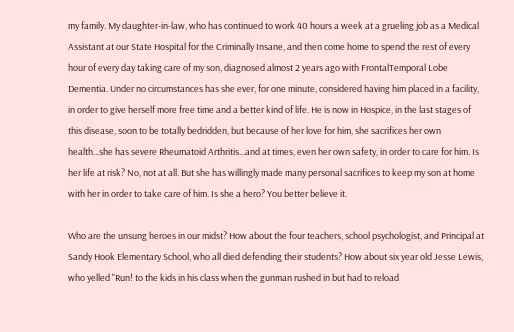my family. My daughter-in-law, who has continued to work 40 hours a week at a grueling job as a Medical Assistant at our State Hospital for the Criminally Insane, and then come home to spend the rest of every hour of every day taking care of my son, diagnosed almost 2 years ago with FrontalTemporal Lobe Dementia. Under no circumstances has she ever, for one minute, considered having him placed in a facility, in order to give herself more free time and a better kind of life. He is now in Hospice, in the last stages of this disease, soon to be totally bedridden, but because of her love for him, she sacrifices her own health...she has severe Rheumatoid Arthritis...and at times, even her own safety, in order to care for him. Is her life at risk? No, not at all. But she has willingly made many personal sacrifices to keep my son at home with her in order to take care of him. Is she a hero? You better believe it.

Who are the unsung heroes in our midst? How about the four teachers, school psychologist, and Principal at Sandy Hook Elementary School, who all died defending their students? How about six year old Jesse Lewis, who yelled "Run! to the kids in his class when the gunman rushed in but had to reload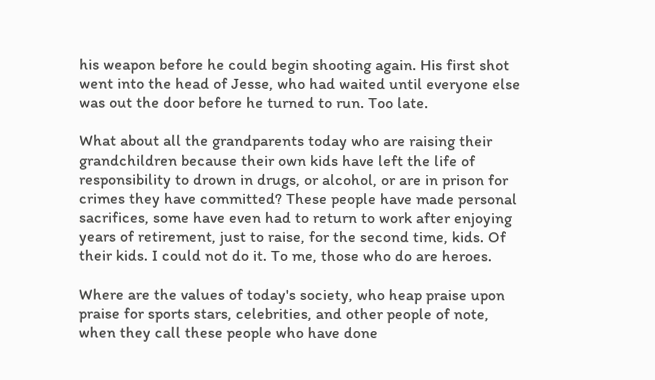his weapon before he could begin shooting again. His first shot went into the head of Jesse, who had waited until everyone else was out the door before he turned to run. Too late.

What about all the grandparents today who are raising their grandchildren because their own kids have left the life of responsibility to drown in drugs, or alcohol, or are in prison for crimes they have committed? These people have made personal sacrifices, some have even had to return to work after enjoying years of retirement, just to raise, for the second time, kids. Of their kids. I could not do it. To me, those who do are heroes.

Where are the values of today's society, who heap praise upon praise for sports stars, celebrities, and other people of note, when they call these people who have done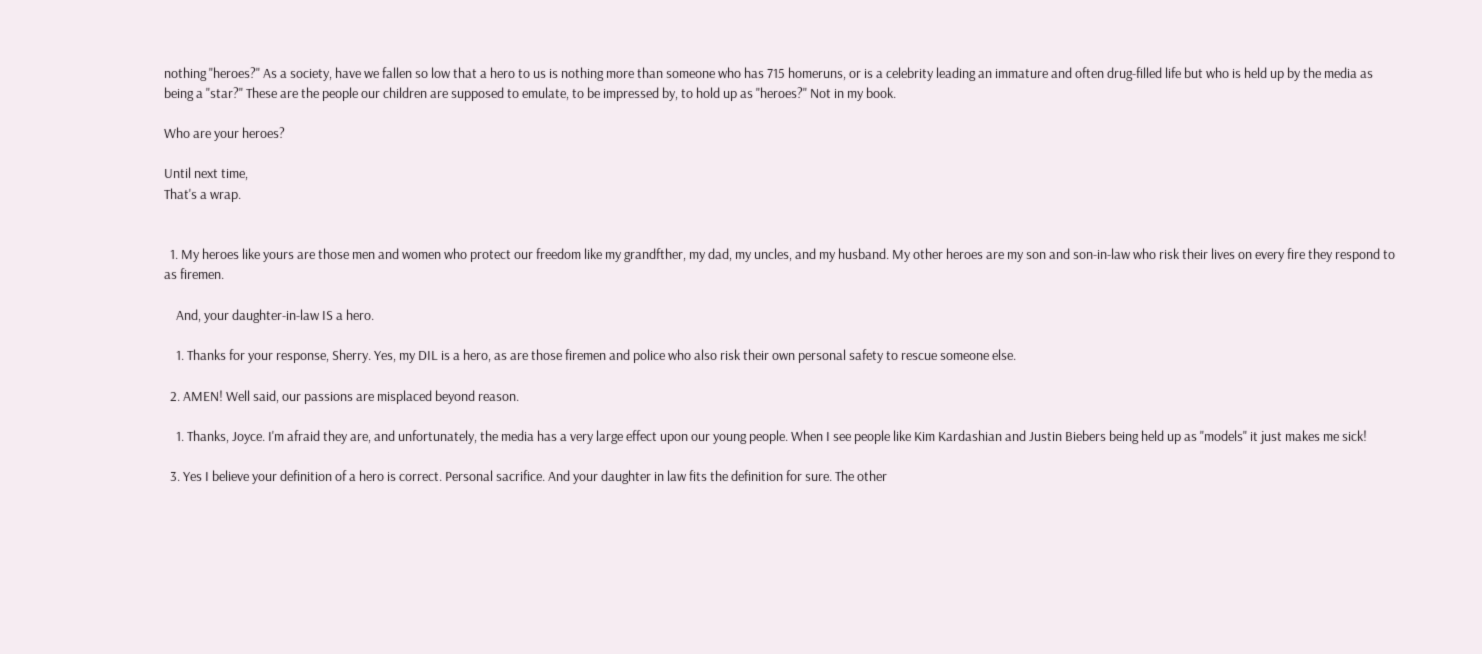nothing "heroes?" As a society, have we fallen so low that a hero to us is nothing more than someone who has 715 homeruns, or is a celebrity leading an immature and often drug-filled life but who is held up by the media as being a "star?" These are the people our children are supposed to emulate, to be impressed by, to hold up as "heroes?" Not in my book.

Who are your heroes?

Until next time,
That's a wrap.


  1. My heroes like yours are those men and women who protect our freedom like my grandfther, my dad, my uncles, and my husband. My other heroes are my son and son-in-law who risk their lives on every fire they respond to as firemen.

    And, your daughter-in-law IS a hero.

    1. Thanks for your response, Sherry. Yes, my DIL is a hero, as are those firemen and police who also risk their own personal safety to rescue someone else.

  2. AMEN! Well said, our passions are misplaced beyond reason.

    1. Thanks, Joyce. I'm afraid they are, and unfortunately, the media has a very large effect upon our young people. When I see people like Kim Kardashian and Justin Biebers being held up as "models" it just makes me sick!

  3. Yes I believe your definition of a hero is correct. Personal sacrifice. And your daughter in law fits the definition for sure. The other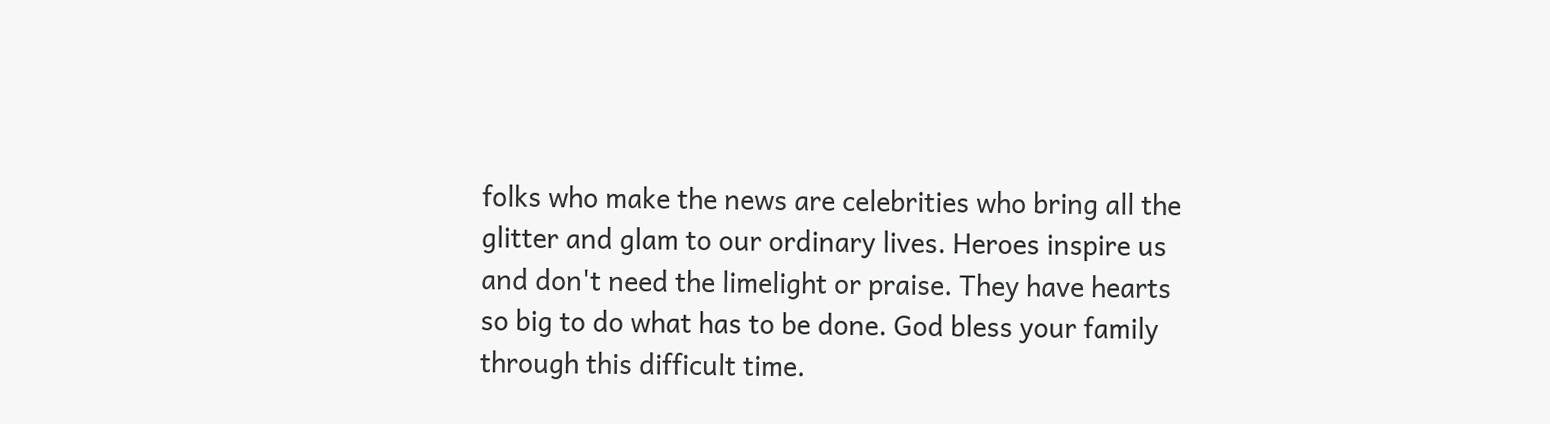folks who make the news are celebrities who bring all the glitter and glam to our ordinary lives. Heroes inspire us and don't need the limelight or praise. They have hearts so big to do what has to be done. God bless your family through this difficult time.